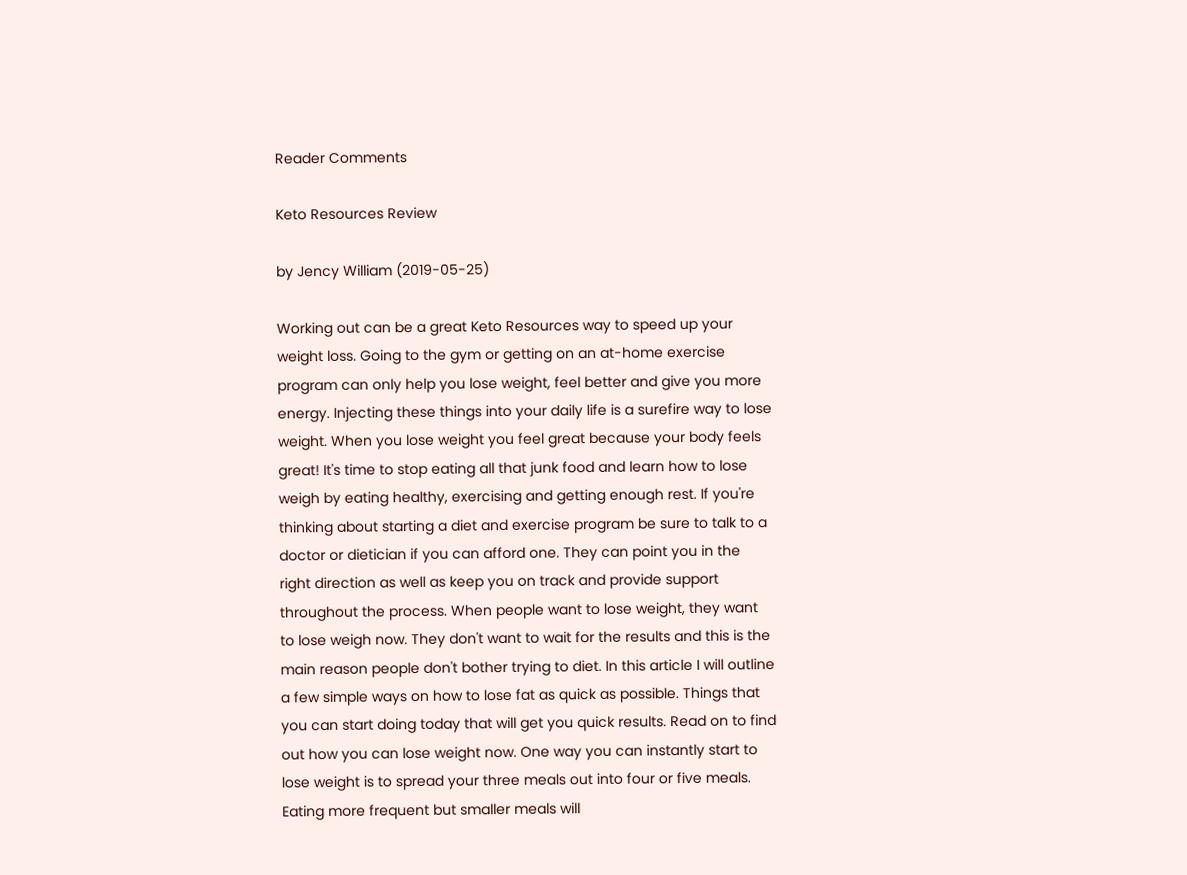Reader Comments

Keto Resources Review

by Jency William (2019-05-25)

Working out can be a great Keto Resources way to speed up your weight loss. Going to the gym or getting on an at-home exercise program can only help you lose weight, feel better and give you more energy. Injecting these things into your daily life is a surefire way to lose weight. When you lose weight you feel great because your body feels great! It's time to stop eating all that junk food and learn how to lose weigh by eating healthy, exercising and getting enough rest. If you're thinking about starting a diet and exercise program be sure to talk to a doctor or dietician if you can afford one. They can point you in the right direction as well as keep you on track and provide support throughout the process. When people want to lose weight, they want to lose weigh now. They don't want to wait for the results and this is the main reason people don't bother trying to diet. In this article I will outline a few simple ways on how to lose fat as quick as possible. Things that you can start doing today that will get you quick results. Read on to find out how you can lose weight now. One way you can instantly start to lose weight is to spread your three meals out into four or five meals. Eating more frequent but smaller meals will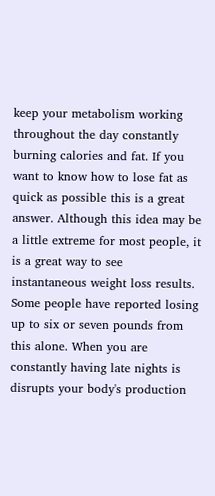keep your metabolism working throughout the day constantly burning calories and fat. If you want to know how to lose fat as quick as possible this is a great answer. Although this idea may be a little extreme for most people, it is a great way to see instantaneous weight loss results. Some people have reported losing up to six or seven pounds from this alone. When you are constantly having late nights is disrupts your body's production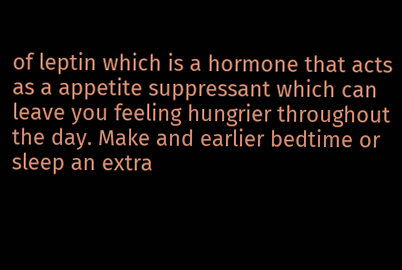of leptin which is a hormone that acts as a appetite suppressant which can leave you feeling hungrier throughout the day. Make and earlier bedtime or sleep an extra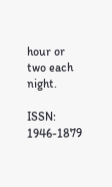hour or two each night.

ISSN: 1946-1879